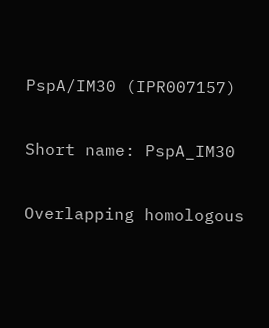PspA/IM30 (IPR007157)

Short name: PspA_IM30

Overlapping homologous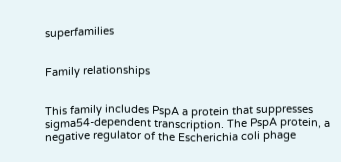superfamilies


Family relationships


This family includes PspA a protein that suppresses sigma54-dependent transcription. The PspA protein, a negative regulator of the Escherichia coli phage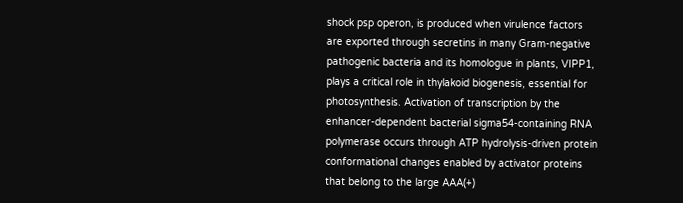shock psp operon, is produced when virulence factors are exported through secretins in many Gram-negative pathogenic bacteria and its homologue in plants, VIPP1, plays a critical role in thylakoid biogenesis, essential for photosynthesis. Activation of transcription by the enhancer-dependent bacterial sigma54-containing RNA polymerase occurs through ATP hydrolysis-driven protein conformational changes enabled by activator proteins that belong to the large AAA(+)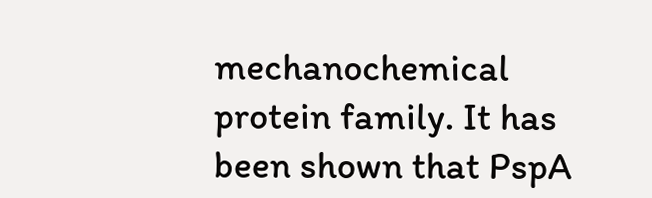mechanochemical protein family. It has been shown that PspA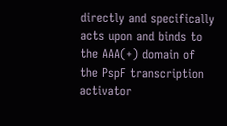directly and specifically acts upon and binds to the AAA(+) domain of the PspF transcription activator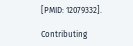[PMID: 12079332].

Contributing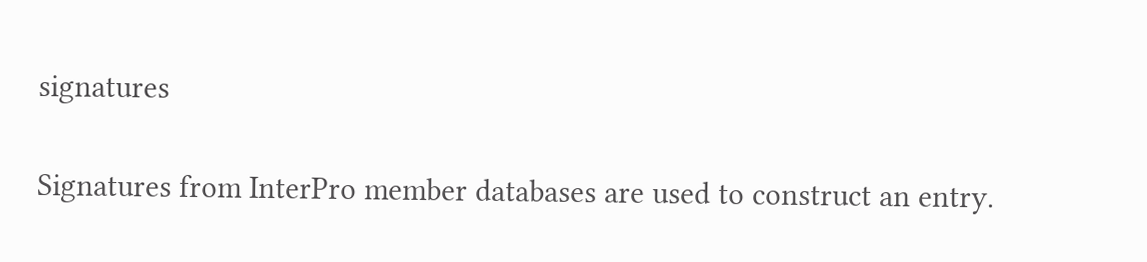signatures

Signatures from InterPro member databases are used to construct an entry.